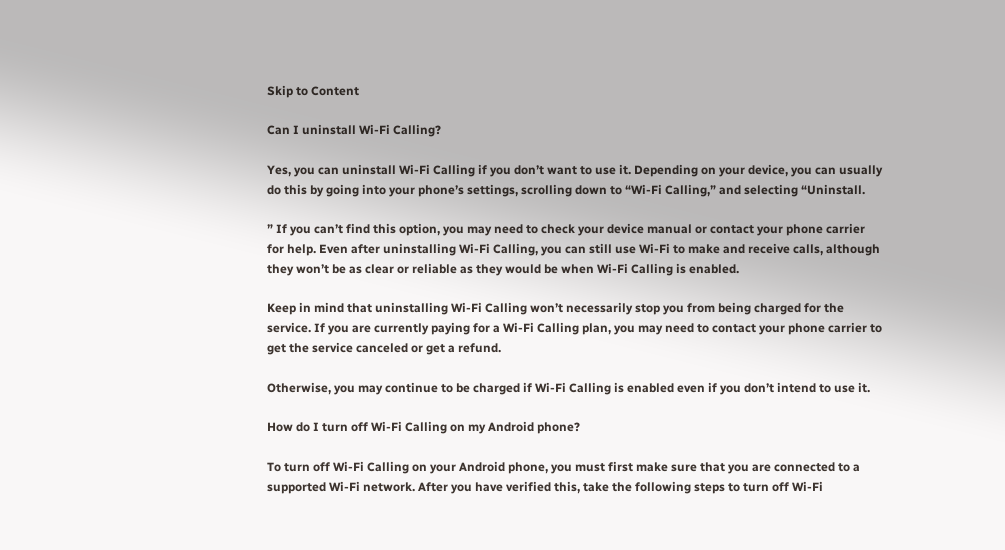Skip to Content

Can I uninstall Wi-Fi Calling?

Yes, you can uninstall Wi-Fi Calling if you don’t want to use it. Depending on your device, you can usually do this by going into your phone’s settings, scrolling down to “Wi-Fi Calling,” and selecting “Uninstall.

” If you can’t find this option, you may need to check your device manual or contact your phone carrier for help. Even after uninstalling Wi-Fi Calling, you can still use Wi-Fi to make and receive calls, although they won’t be as clear or reliable as they would be when Wi-Fi Calling is enabled.

Keep in mind that uninstalling Wi-Fi Calling won’t necessarily stop you from being charged for the service. If you are currently paying for a Wi-Fi Calling plan, you may need to contact your phone carrier to get the service canceled or get a refund.

Otherwise, you may continue to be charged if Wi-Fi Calling is enabled even if you don’t intend to use it.

How do I turn off Wi-Fi Calling on my Android phone?

To turn off Wi-Fi Calling on your Android phone, you must first make sure that you are connected to a supported Wi-Fi network. After you have verified this, take the following steps to turn off Wi-Fi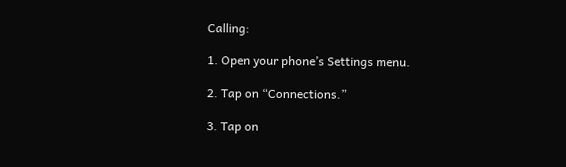Calling:

1. Open your phone’s Settings menu.

2. Tap on “Connections.”

3. Tap on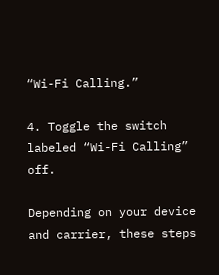“Wi-Fi Calling.”

4. Toggle the switch labeled “Wi-Fi Calling” off.

Depending on your device and carrier, these steps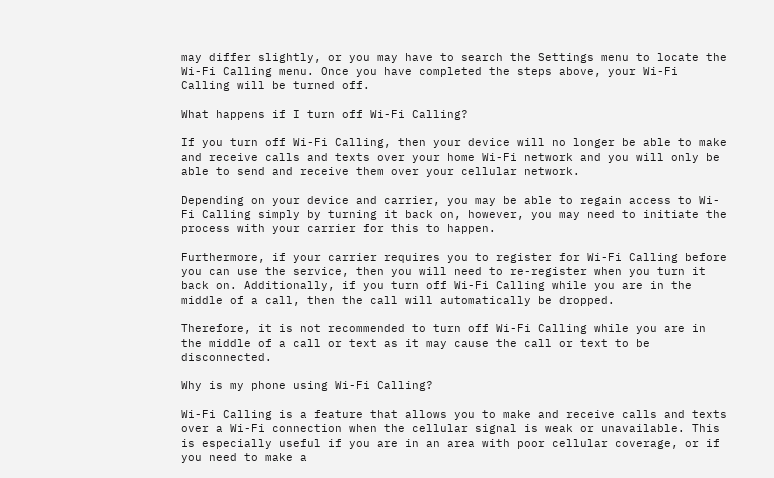may differ slightly, or you may have to search the Settings menu to locate the Wi-Fi Calling menu. Once you have completed the steps above, your Wi-Fi Calling will be turned off.

What happens if I turn off Wi-Fi Calling?

If you turn off Wi-Fi Calling, then your device will no longer be able to make and receive calls and texts over your home Wi-Fi network and you will only be able to send and receive them over your cellular network.

Depending on your device and carrier, you may be able to regain access to Wi-Fi Calling simply by turning it back on, however, you may need to initiate the process with your carrier for this to happen.

Furthermore, if your carrier requires you to register for Wi-Fi Calling before you can use the service, then you will need to re-register when you turn it back on. Additionally, if you turn off Wi-Fi Calling while you are in the middle of a call, then the call will automatically be dropped.

Therefore, it is not recommended to turn off Wi-Fi Calling while you are in the middle of a call or text as it may cause the call or text to be disconnected.

Why is my phone using Wi-Fi Calling?

Wi-Fi Calling is a feature that allows you to make and receive calls and texts over a Wi-Fi connection when the cellular signal is weak or unavailable. This is especially useful if you are in an area with poor cellular coverage, or if you need to make a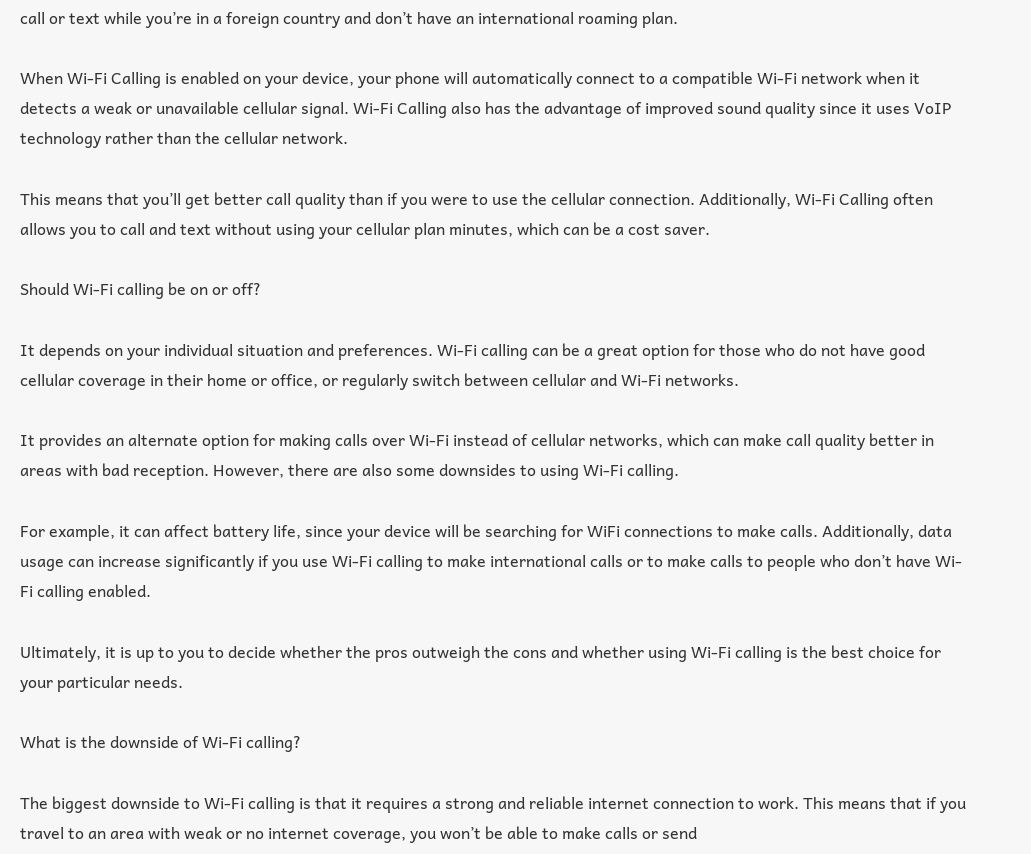call or text while you’re in a foreign country and don’t have an international roaming plan.

When Wi-Fi Calling is enabled on your device, your phone will automatically connect to a compatible Wi-Fi network when it detects a weak or unavailable cellular signal. Wi-Fi Calling also has the advantage of improved sound quality since it uses VoIP technology rather than the cellular network.

This means that you’ll get better call quality than if you were to use the cellular connection. Additionally, Wi-Fi Calling often allows you to call and text without using your cellular plan minutes, which can be a cost saver.

Should Wi-Fi calling be on or off?

It depends on your individual situation and preferences. Wi-Fi calling can be a great option for those who do not have good cellular coverage in their home or office, or regularly switch between cellular and Wi-Fi networks.

It provides an alternate option for making calls over Wi-Fi instead of cellular networks, which can make call quality better in areas with bad reception. However, there are also some downsides to using Wi-Fi calling.

For example, it can affect battery life, since your device will be searching for WiFi connections to make calls. Additionally, data usage can increase significantly if you use Wi-Fi calling to make international calls or to make calls to people who don’t have Wi-Fi calling enabled.

Ultimately, it is up to you to decide whether the pros outweigh the cons and whether using Wi-Fi calling is the best choice for your particular needs.

What is the downside of Wi-Fi calling?

The biggest downside to Wi-Fi calling is that it requires a strong and reliable internet connection to work. This means that if you travel to an area with weak or no internet coverage, you won’t be able to make calls or send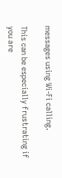messages using Wi-Fi calling.

This can be especially frustrating if you are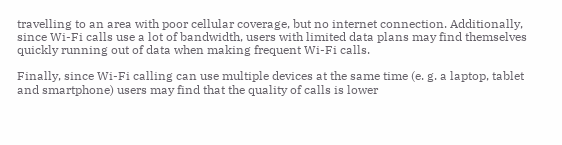travelling to an area with poor cellular coverage, but no internet connection. Additionally, since Wi-Fi calls use a lot of bandwidth, users with limited data plans may find themselves quickly running out of data when making frequent Wi-Fi calls.

Finally, since Wi-Fi calling can use multiple devices at the same time (e. g. a laptop, tablet and smartphone) users may find that the quality of calls is lower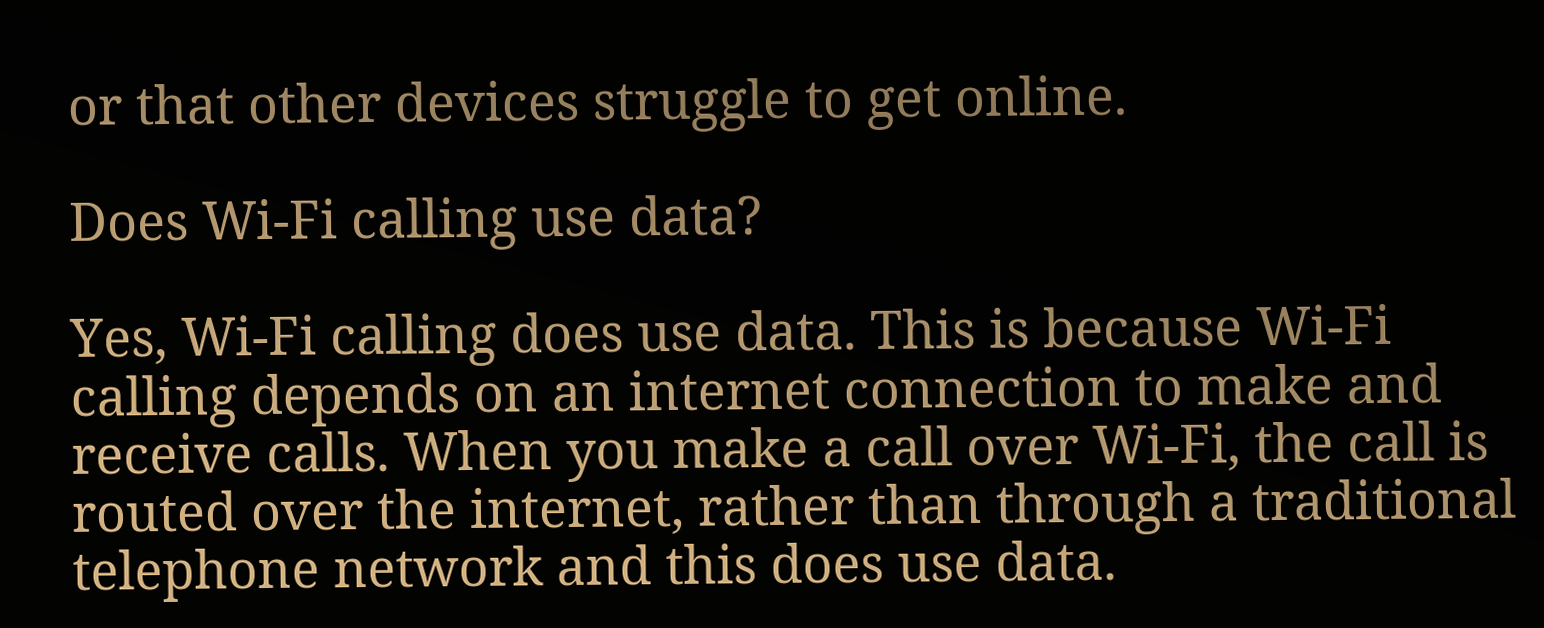or that other devices struggle to get online.

Does Wi-Fi calling use data?

Yes, Wi-Fi calling does use data. This is because Wi-Fi calling depends on an internet connection to make and receive calls. When you make a call over Wi-Fi, the call is routed over the internet, rather than through a traditional telephone network and this does use data.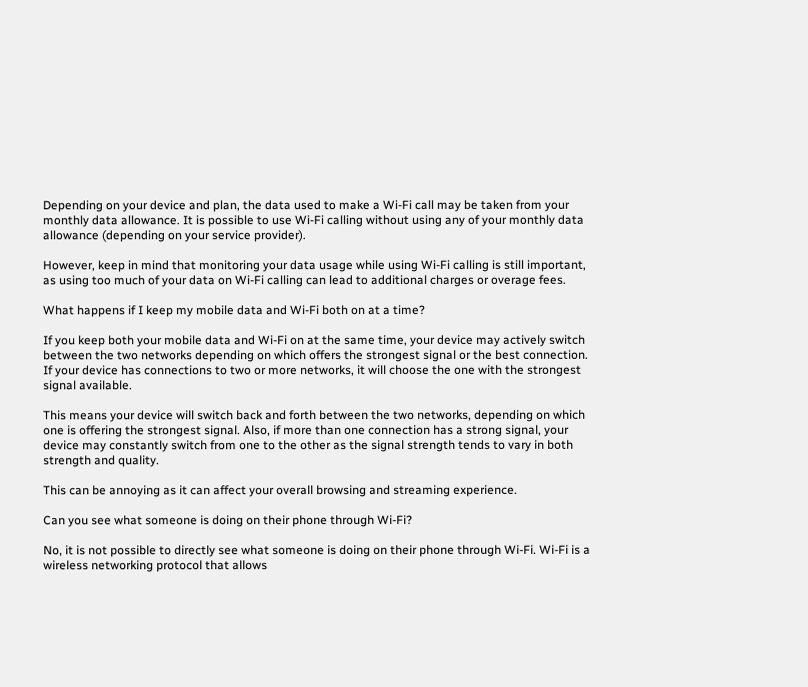Depending on your device and plan, the data used to make a Wi-Fi call may be taken from your monthly data allowance. It is possible to use Wi-Fi calling without using any of your monthly data allowance (depending on your service provider).

However, keep in mind that monitoring your data usage while using Wi-Fi calling is still important, as using too much of your data on Wi-Fi calling can lead to additional charges or overage fees.

What happens if I keep my mobile data and Wi-Fi both on at a time?

If you keep both your mobile data and Wi-Fi on at the same time, your device may actively switch between the two networks depending on which offers the strongest signal or the best connection. If your device has connections to two or more networks, it will choose the one with the strongest signal available.

This means your device will switch back and forth between the two networks, depending on which one is offering the strongest signal. Also, if more than one connection has a strong signal, your device may constantly switch from one to the other as the signal strength tends to vary in both strength and quality.

This can be annoying as it can affect your overall browsing and streaming experience.

Can you see what someone is doing on their phone through Wi-Fi?

No, it is not possible to directly see what someone is doing on their phone through Wi-Fi. Wi-Fi is a wireless networking protocol that allows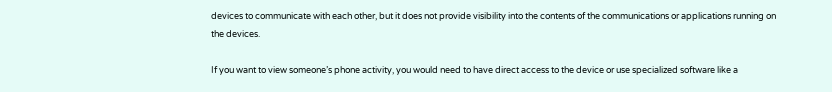devices to communicate with each other, but it does not provide visibility into the contents of the communications or applications running on the devices.

If you want to view someone’s phone activity, you would need to have direct access to the device or use specialized software like a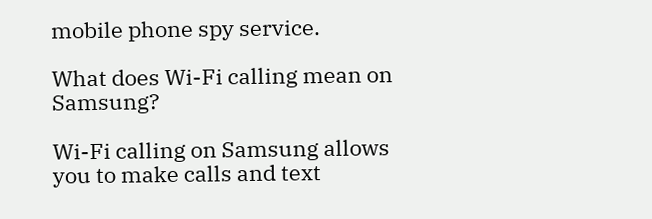mobile phone spy service.

What does Wi-Fi calling mean on Samsung?

Wi-Fi calling on Samsung allows you to make calls and text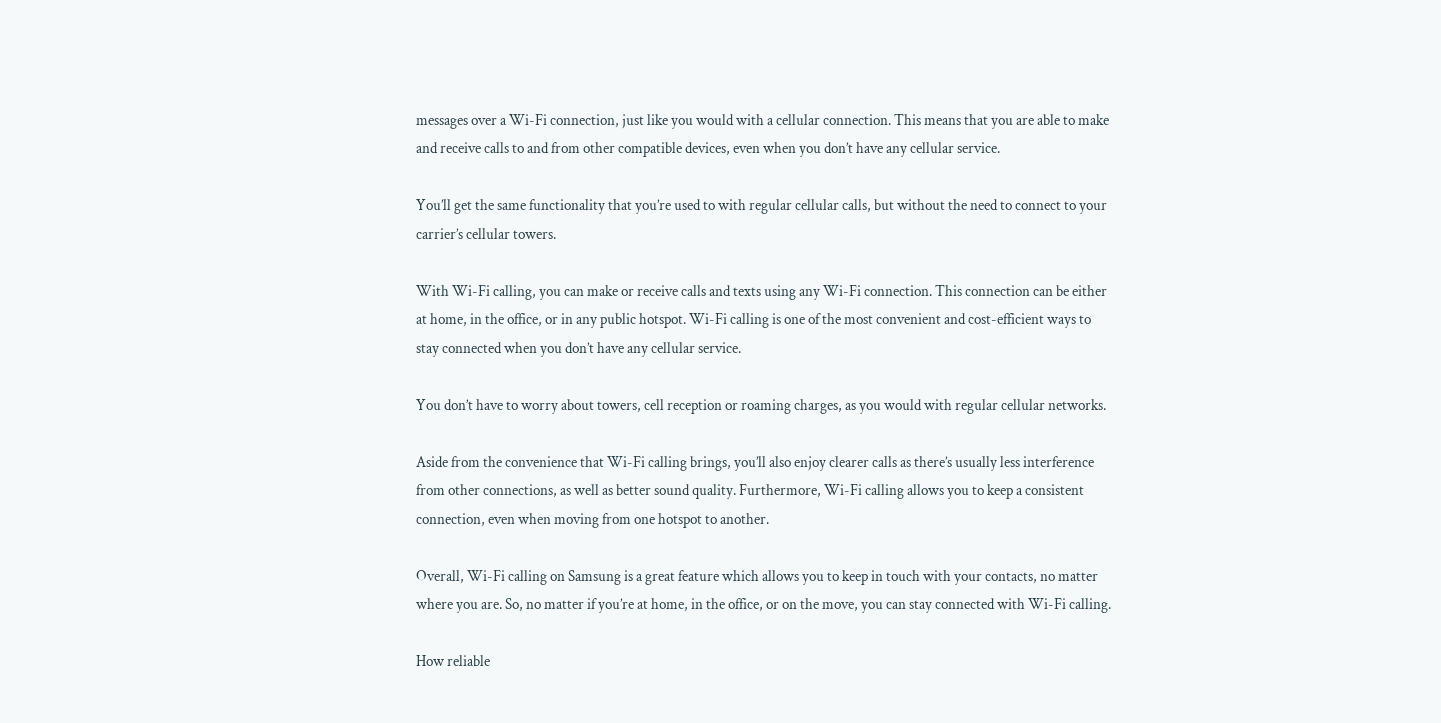messages over a Wi-Fi connection, just like you would with a cellular connection. This means that you are able to make and receive calls to and from other compatible devices, even when you don’t have any cellular service.

You’ll get the same functionality that you’re used to with regular cellular calls, but without the need to connect to your carrier’s cellular towers.

With Wi-Fi calling, you can make or receive calls and texts using any Wi-Fi connection. This connection can be either at home, in the office, or in any public hotspot. Wi-Fi calling is one of the most convenient and cost-efficient ways to stay connected when you don’t have any cellular service.

You don’t have to worry about towers, cell reception or roaming charges, as you would with regular cellular networks.

Aside from the convenience that Wi-Fi calling brings, you’ll also enjoy clearer calls as there’s usually less interference from other connections, as well as better sound quality. Furthermore, Wi-Fi calling allows you to keep a consistent connection, even when moving from one hotspot to another.

Overall, Wi-Fi calling on Samsung is a great feature which allows you to keep in touch with your contacts, no matter where you are. So, no matter if you’re at home, in the office, or on the move, you can stay connected with Wi-Fi calling.

How reliable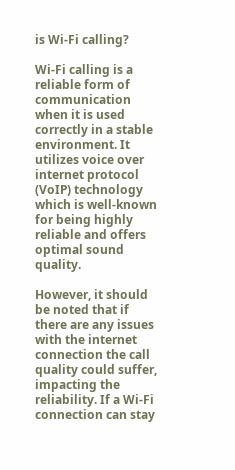is Wi-Fi calling?

Wi-Fi calling is a reliable form of communication when it is used correctly in a stable environment. It utilizes voice over internet protocol (VoIP) technology which is well-known for being highly reliable and offers optimal sound quality.

However, it should be noted that if there are any issues with the internet connection the call quality could suffer, impacting the reliability. If a Wi-Fi connection can stay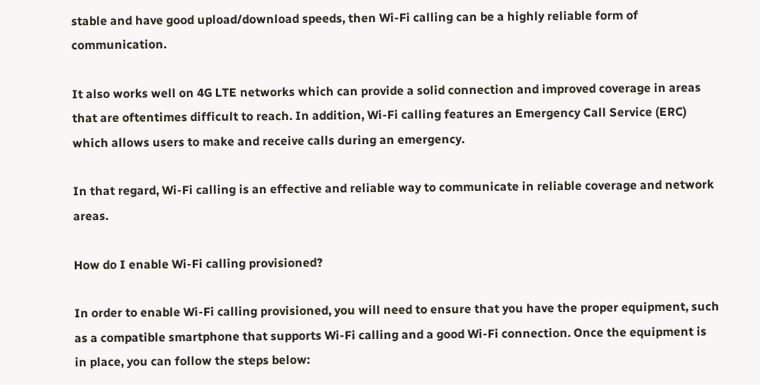stable and have good upload/download speeds, then Wi-Fi calling can be a highly reliable form of communication.

It also works well on 4G LTE networks which can provide a solid connection and improved coverage in areas that are oftentimes difficult to reach. In addition, Wi-Fi calling features an Emergency Call Service (ERC) which allows users to make and receive calls during an emergency.

In that regard, Wi-Fi calling is an effective and reliable way to communicate in reliable coverage and network areas.

How do I enable Wi-Fi calling provisioned?

In order to enable Wi-Fi calling provisioned, you will need to ensure that you have the proper equipment, such as a compatible smartphone that supports Wi-Fi calling and a good Wi-Fi connection. Once the equipment is in place, you can follow the steps below: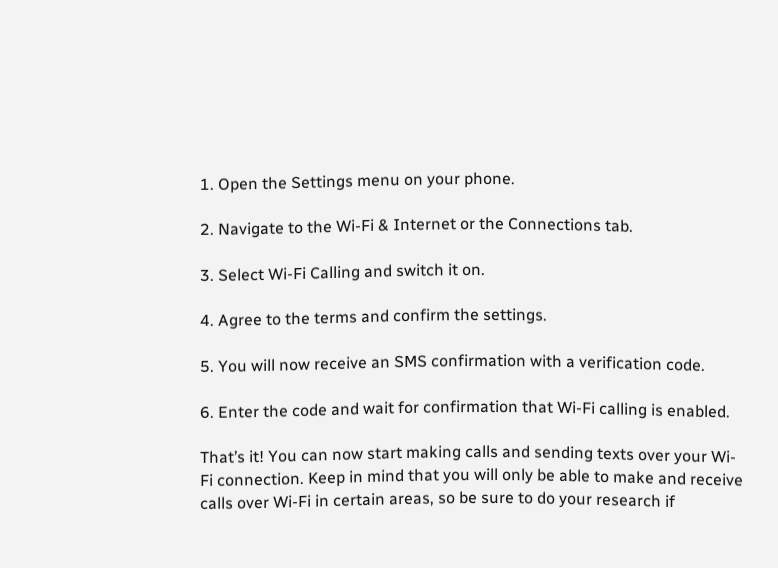1. Open the Settings menu on your phone.

2. Navigate to the Wi-Fi & Internet or the Connections tab.

3. Select Wi-Fi Calling and switch it on.

4. Agree to the terms and confirm the settings.

5. You will now receive an SMS confirmation with a verification code.

6. Enter the code and wait for confirmation that Wi-Fi calling is enabled.

That’s it! You can now start making calls and sending texts over your Wi-Fi connection. Keep in mind that you will only be able to make and receive calls over Wi-Fi in certain areas, so be sure to do your research if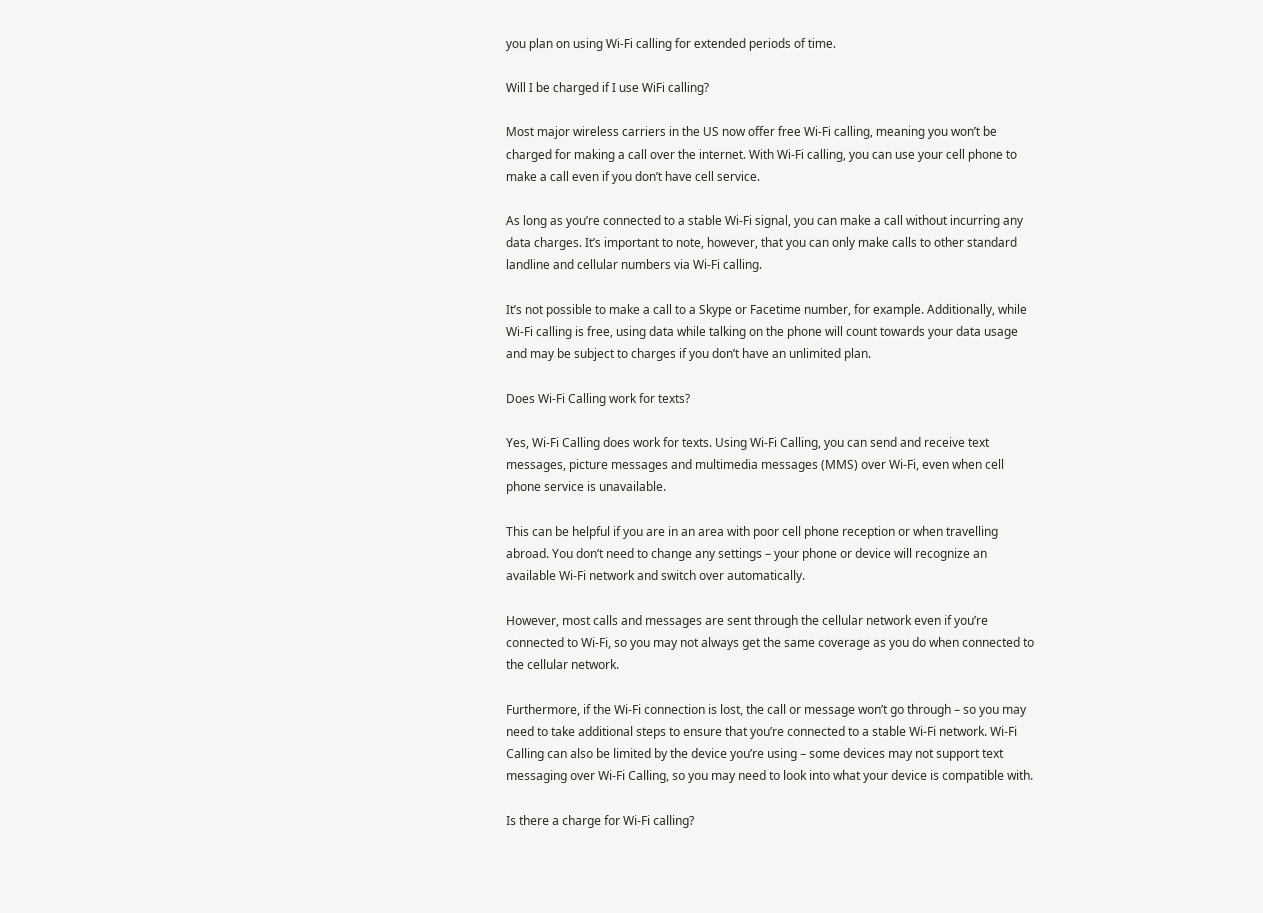you plan on using Wi-Fi calling for extended periods of time.

Will I be charged if I use WiFi calling?

Most major wireless carriers in the US now offer free Wi-Fi calling, meaning you won’t be charged for making a call over the internet. With Wi-Fi calling, you can use your cell phone to make a call even if you don’t have cell service.

As long as you’re connected to a stable Wi-Fi signal, you can make a call without incurring any data charges. It’s important to note, however, that you can only make calls to other standard landline and cellular numbers via Wi-Fi calling.

It’s not possible to make a call to a Skype or Facetime number, for example. Additionally, while Wi-Fi calling is free, using data while talking on the phone will count towards your data usage and may be subject to charges if you don’t have an unlimited plan.

Does Wi-Fi Calling work for texts?

Yes, Wi-Fi Calling does work for texts. Using Wi-Fi Calling, you can send and receive text messages, picture messages and multimedia messages (MMS) over Wi-Fi, even when cell phone service is unavailable.

This can be helpful if you are in an area with poor cell phone reception or when travelling abroad. You don’t need to change any settings – your phone or device will recognize an available Wi-Fi network and switch over automatically.

However, most calls and messages are sent through the cellular network even if you’re connected to Wi-Fi, so you may not always get the same coverage as you do when connected to the cellular network.

Furthermore, if the Wi-Fi connection is lost, the call or message won’t go through – so you may need to take additional steps to ensure that you’re connected to a stable Wi-Fi network. Wi-Fi Calling can also be limited by the device you’re using – some devices may not support text messaging over Wi-Fi Calling, so you may need to look into what your device is compatible with.

Is there a charge for Wi-Fi calling?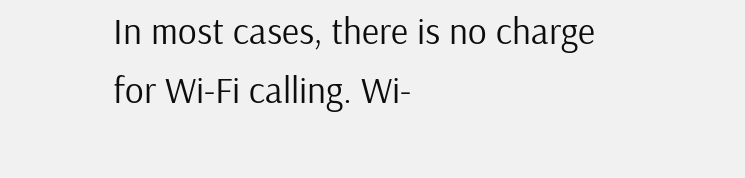In most cases, there is no charge for Wi-Fi calling. Wi-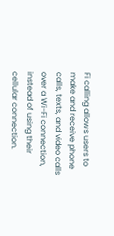Fi calling allows users to make and receive phone calls, texts, and video calls over a Wi-Fi connection, instead of using their cellular connection.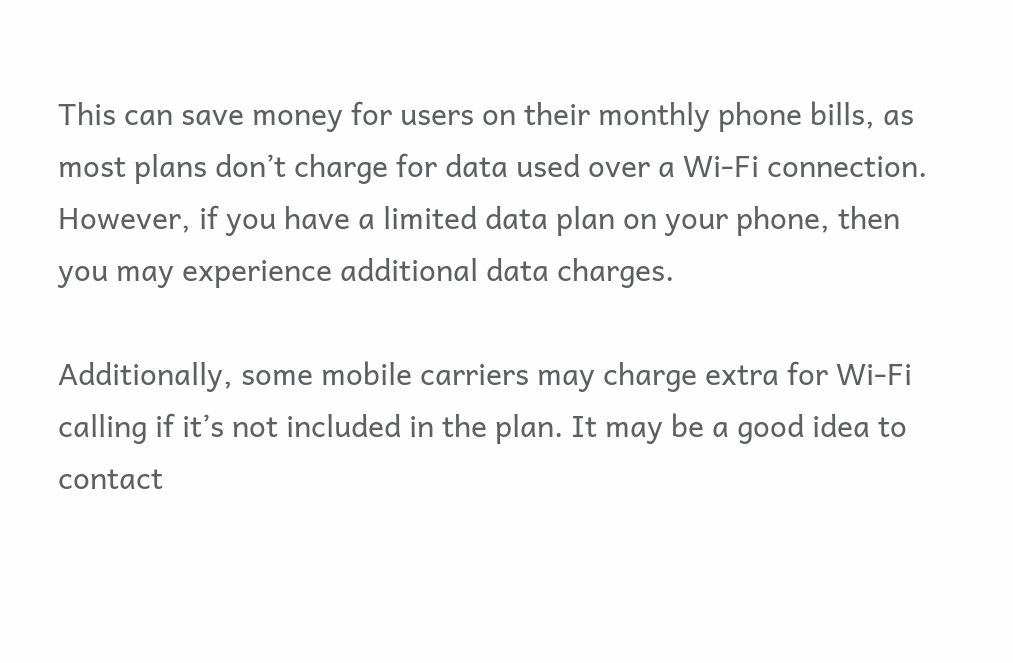This can save money for users on their monthly phone bills, as most plans don’t charge for data used over a Wi-Fi connection. However, if you have a limited data plan on your phone, then you may experience additional data charges.

Additionally, some mobile carriers may charge extra for Wi-Fi calling if it’s not included in the plan. It may be a good idea to contact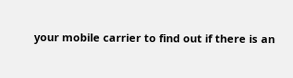your mobile carrier to find out if there is an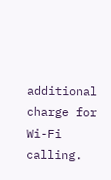additional charge for Wi-Fi calling.